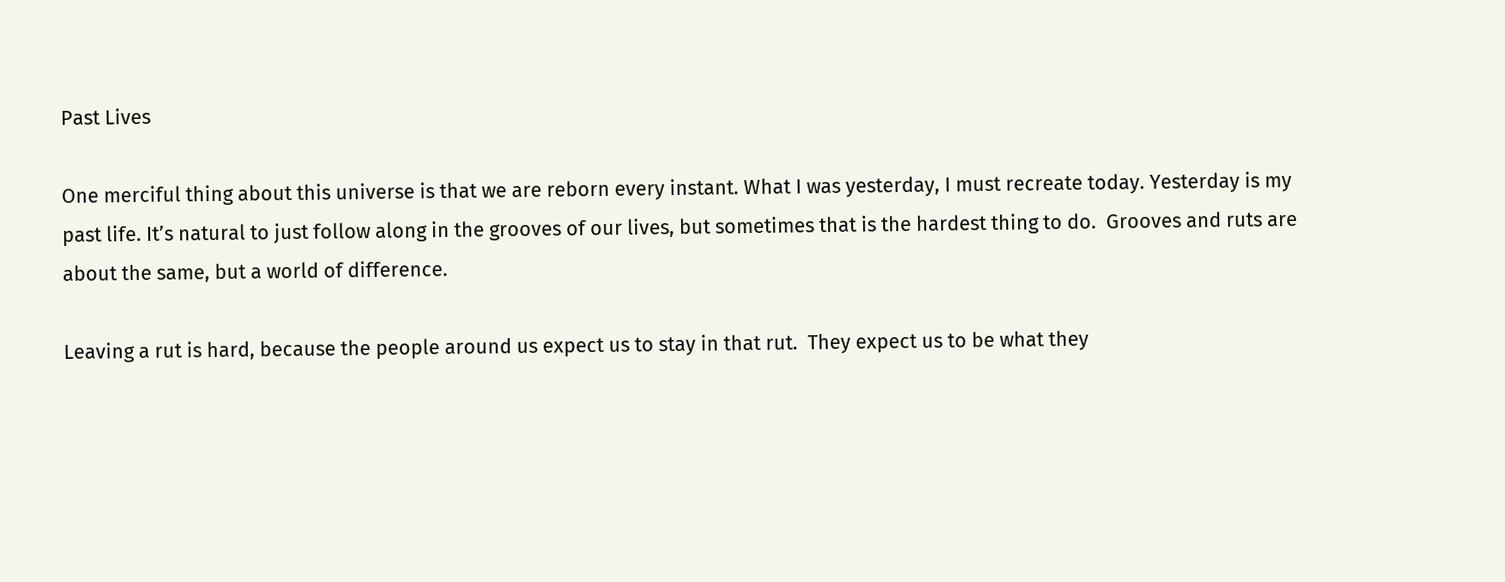Past Lives

One merciful thing about this universe is that we are reborn every instant. What I was yesterday, I must recreate today. Yesterday is my past life. It’s natural to just follow along in the grooves of our lives, but sometimes that is the hardest thing to do.  Grooves and ruts are about the same, but a world of difference.

Leaving a rut is hard, because the people around us expect us to stay in that rut.  They expect us to be what they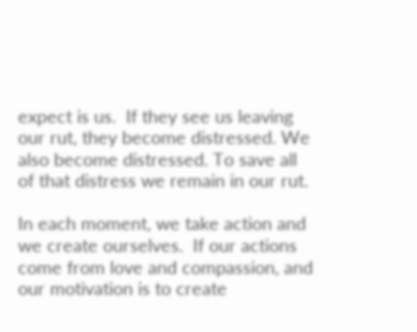expect is us.  If they see us leaving our rut, they become distressed. We also become distressed. To save all of that distress we remain in our rut.

In each moment, we take action and we create ourselves.  If our actions come from love and compassion, and our motivation is to create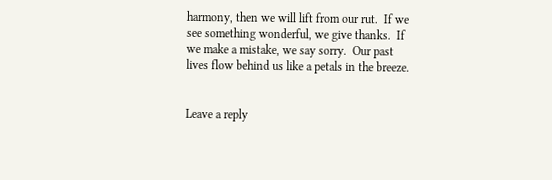harmony, then we will lift from our rut.  If we see something wonderful, we give thanks.  If we make a mistake, we say sorry.  Our past lives flow behind us like a petals in the breeze.


Leave a reply